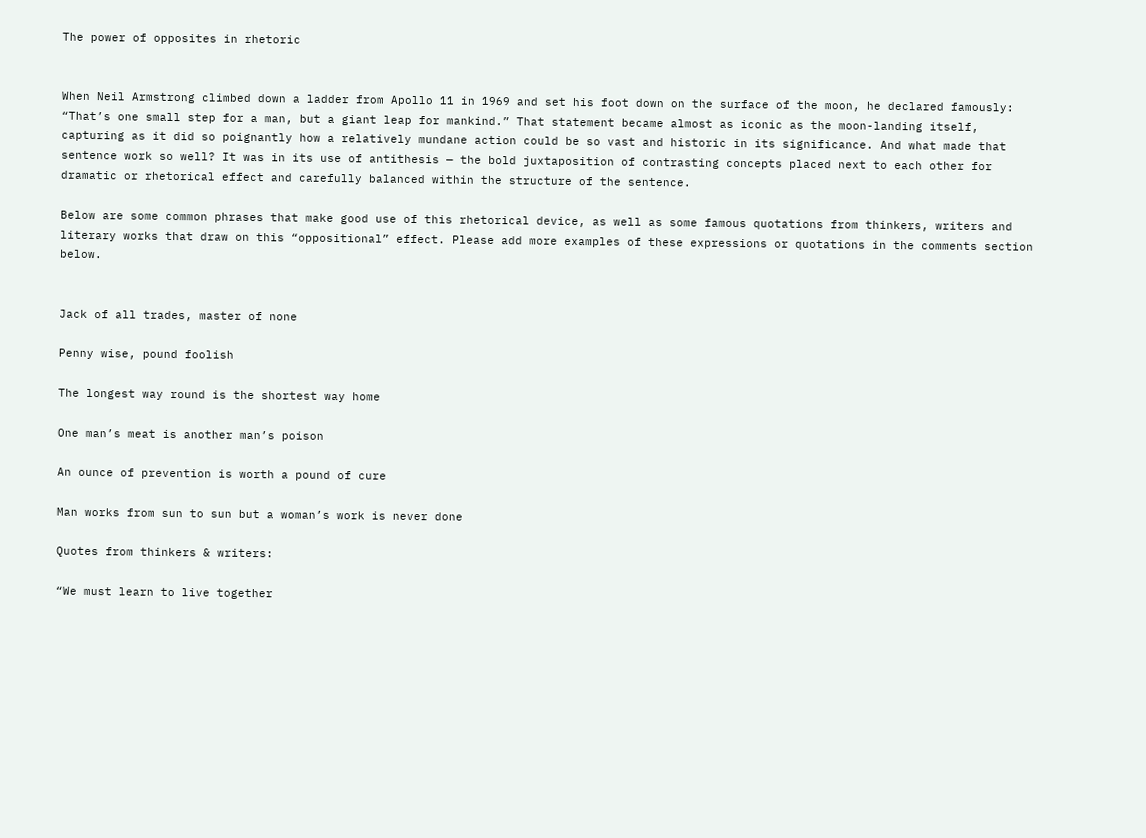The power of opposites in rhetoric


When Neil Armstrong climbed down a ladder from Apollo 11 in 1969 and set his foot down on the surface of the moon, he declared famously:  “That’s one small step for a man, but a giant leap for mankind.” That statement became almost as iconic as the moon-landing itself, capturing as it did so poignantly how a relatively mundane action could be so vast and historic in its significance. And what made that sentence work so well? It was in its use of antithesis — the bold juxtaposition of contrasting concepts placed next to each other for dramatic or rhetorical effect and carefully balanced within the structure of the sentence.

Below are some common phrases that make good use of this rhetorical device, as well as some famous quotations from thinkers, writers and literary works that draw on this “oppositional” effect. Please add more examples of these expressions or quotations in the comments section below.


Jack of all trades, master of none

Penny wise, pound foolish

The longest way round is the shortest way home

One man’s meat is another man’s poison

An ounce of prevention is worth a pound of cure

Man works from sun to sun but a woman’s work is never done

Quotes from thinkers & writers:

“We must learn to live together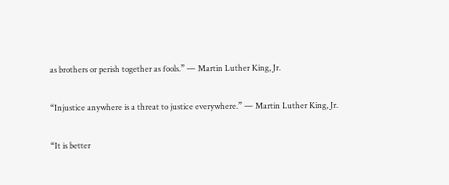as brothers or perish together as fools.” — Martin Luther King, Jr.

“Injustice anywhere is a threat to justice everywhere.” — Martin Luther King, Jr.

“It is better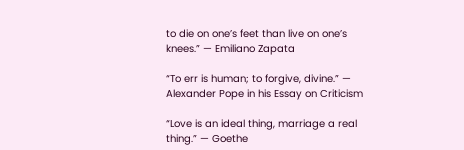to die on one’s feet than live on one’s knees.” — Emiliano Zapata

“To err is human; to forgive, divine.” — Alexander Pope in his Essay on Criticism

“Love is an ideal thing, marriage a real thing.” — Goethe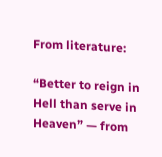From literature:

“Better to reign in Hell than serve in Heaven” — from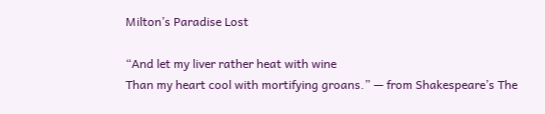Milton’s Paradise Lost

“And let my liver rather heat with wine
Than my heart cool with mortifying groans.” — from Shakespeare’s The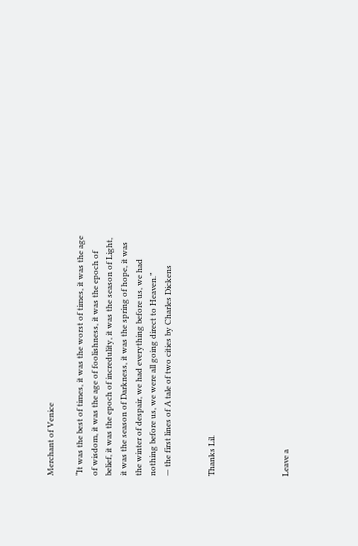Merchant of Venice

“It was the best of times, it was the worst of times, it was the age of wisdom, it was the age of foolishness, it was the epoch of belief, it was the epoch of incredulity, it was the season of Light, it was the season of Darkness, it was the spring of hope, it was the winter of despair, we had everything before us, we had nothing before us, we were all going direct to Heaven.”
— the first lines of A tale of two cities by Charles Dickens


Thanks Lil.




Leave a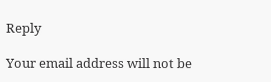Reply

Your email address will not be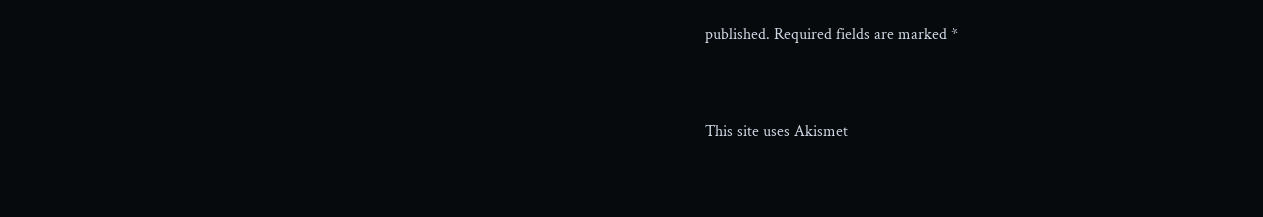published. Required fields are marked *


This site uses Akismet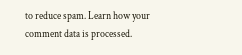to reduce spam. Learn how your comment data is processed.